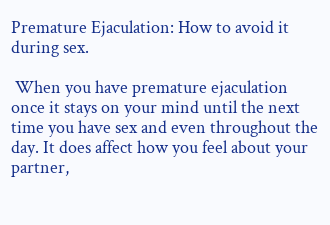Premature Ejaculation: How to avoid it during sex.

 When you have premature ejaculation once it stays on your mind until the next time you have sex and even throughout the day. It does affect how you feel about your partner,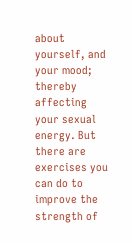about yourself, and your mood; thereby affecting your sexual energy. But there are exercises you can do to improve the strength of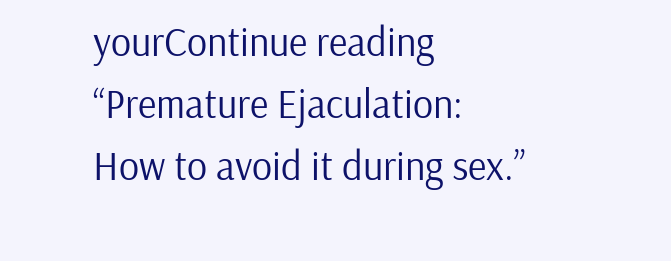yourContinue reading “Premature Ejaculation: How to avoid it during sex.”